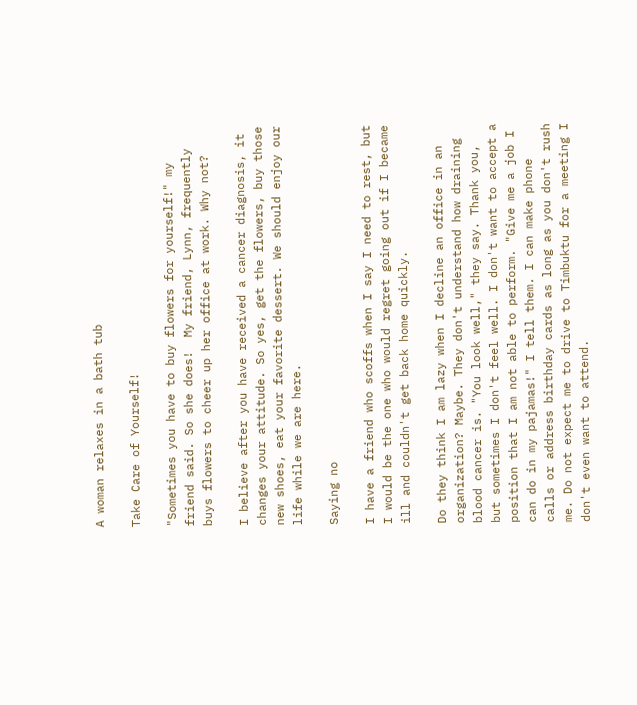A woman relaxes in a bath tub

Take Care of Yourself!

"Sometimes you have to buy flowers for yourself!" my friend said. So she does!  My friend, Lynn, frequently buys flowers to cheer up her office at work. Why not?

I believe after you have received a cancer diagnosis, it changes your attitude. So yes, get the flowers, buy those new shoes, eat your favorite dessert. We should enjoy our life while we are here.

Saying no

I have a friend who scoffs when I say I need to rest, but I would be the one who would regret going out if I became ill and couldn't get back home quickly.

Do they think I am lazy when I decline an office in an organization? Maybe. They don't understand how draining blood cancer is. "You look well," they say. Thank you, but sometimes I don't feel well. I don't want to accept a position that I am not able to perform. "Give me a job I can do in my pajamas!" I tell them. I can make phone calls or address birthday cards as long as you don't rush me. Do not expect me to drive to Timbuktu for a meeting I don't even want to attend.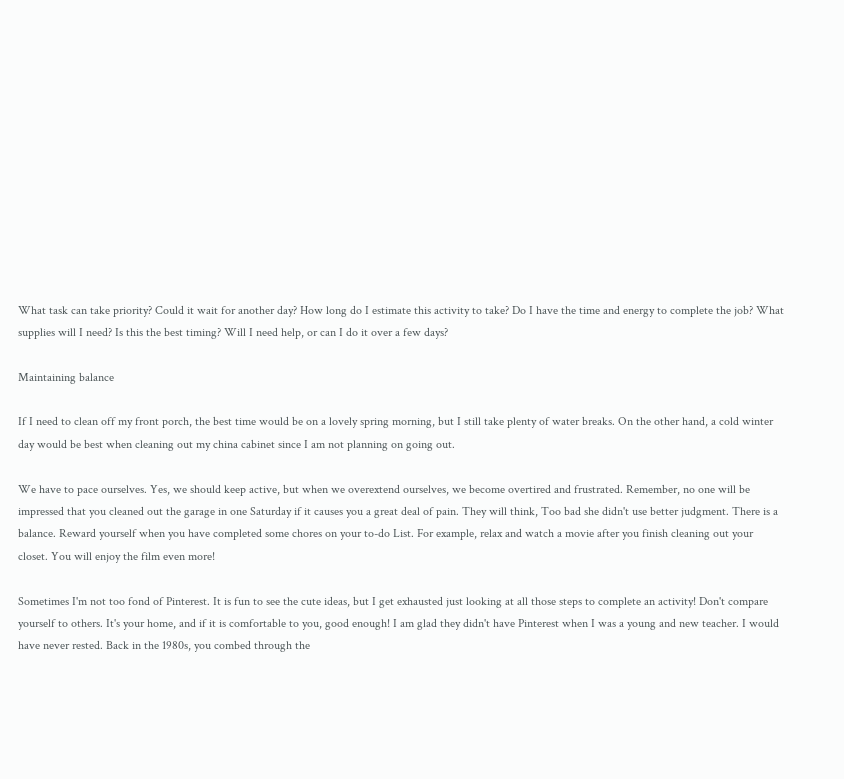What task can take priority? Could it wait for another day? How long do I estimate this activity to take? Do I have the time and energy to complete the job? What supplies will I need? Is this the best timing? Will I need help, or can I do it over a few days?

Maintaining balance

If I need to clean off my front porch, the best time would be on a lovely spring morning, but I still take plenty of water breaks. On the other hand, a cold winter day would be best when cleaning out my china cabinet since I am not planning on going out.

We have to pace ourselves. Yes, we should keep active, but when we overextend ourselves, we become overtired and frustrated. Remember, no one will be impressed that you cleaned out the garage in one Saturday if it causes you a great deal of pain. They will think, Too bad she didn't use better judgment. There is a balance. Reward yourself when you have completed some chores on your to-do List. For example, relax and watch a movie after you finish cleaning out your closet. You will enjoy the film even more!

Sometimes I'm not too fond of Pinterest. It is fun to see the cute ideas, but I get exhausted just looking at all those steps to complete an activity! Don't compare yourself to others. It's your home, and if it is comfortable to you, good enough! I am glad they didn't have Pinterest when I was a young and new teacher. I would have never rested. Back in the 1980s, you combed through the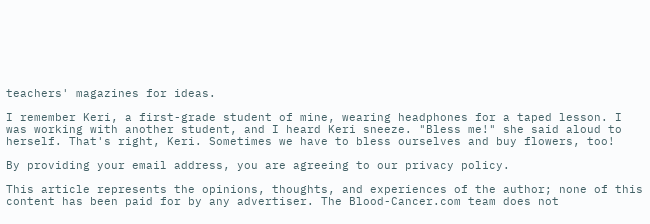teachers' magazines for ideas.

I remember Keri, a first-grade student of mine, wearing headphones for a taped lesson. I was working with another student, and I heard Keri sneeze. "Bless me!" she said aloud to herself. That's right, Keri. Sometimes we have to bless ourselves and buy flowers, too!

By providing your email address, you are agreeing to our privacy policy.

This article represents the opinions, thoughts, and experiences of the author; none of this content has been paid for by any advertiser. The Blood-Cancer.com team does not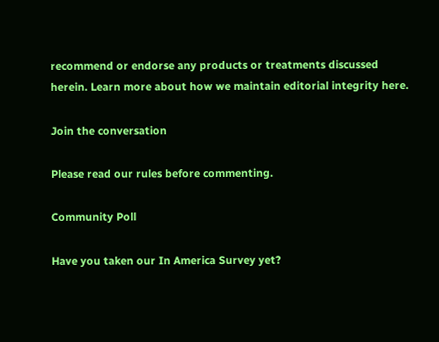recommend or endorse any products or treatments discussed herein. Learn more about how we maintain editorial integrity here.

Join the conversation

Please read our rules before commenting.

Community Poll

Have you taken our In America Survey yet?